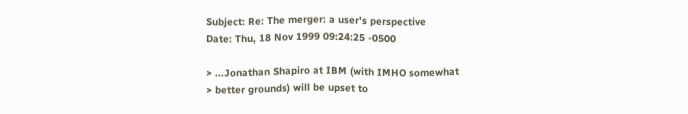Subject: Re: The merger: a user's perspective
Date: Thu, 18 Nov 1999 09:24:25 -0500

> ...Jonathan Shapiro at IBM (with IMHO somewhat
> better grounds) will be upset to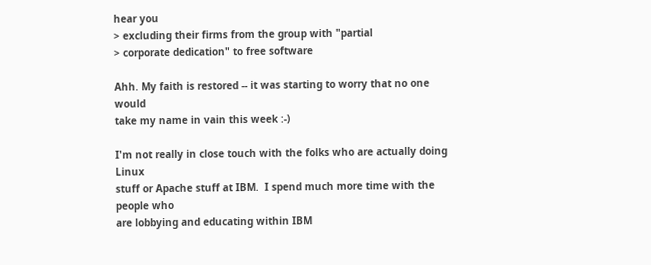hear you
> excluding their firms from the group with "partial
> corporate dedication" to free software

Ahh. My faith is restored -- it was starting to worry that no one would
take my name in vain this week :-)

I'm not really in close touch with the folks who are actually doing Linux
stuff or Apache stuff at IBM.  I spend much more time with the people who
are lobbying and educating within IBM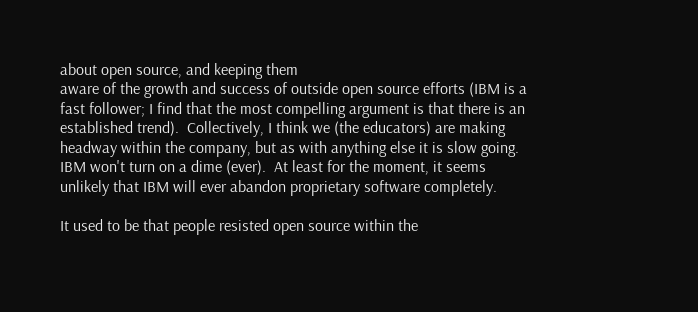about open source, and keeping them
aware of the growth and success of outside open source efforts (IBM is a
fast follower; I find that the most compelling argument is that there is an
established trend).  Collectively, I think we (the educators) are making
headway within the company, but as with anything else it is slow going.
IBM won't turn on a dime (ever).  At least for the moment, it seems
unlikely that IBM will ever abandon proprietary software completely.

It used to be that people resisted open source within the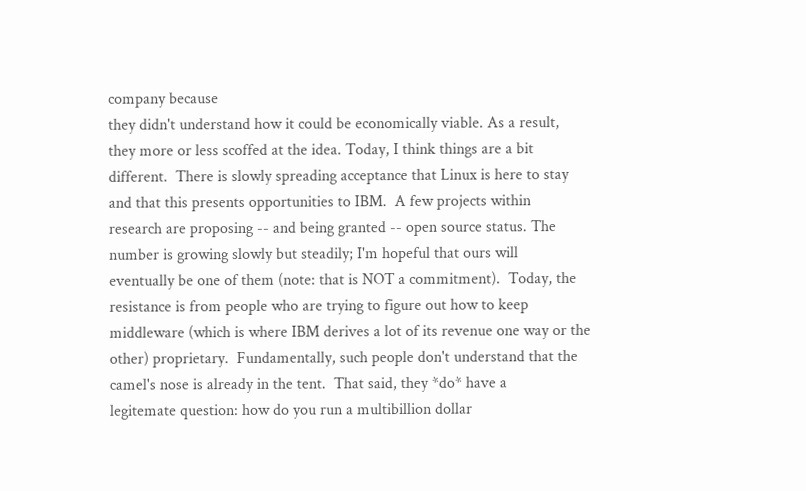company because
they didn't understand how it could be economically viable. As a result,
they more or less scoffed at the idea. Today, I think things are a bit
different.  There is slowly spreading acceptance that Linux is here to stay
and that this presents opportunities to IBM.  A few projects within
research are proposing -- and being granted -- open source status. The
number is growing slowly but steadily; I'm hopeful that ours will
eventually be one of them (note: that is NOT a commitment).  Today, the
resistance is from people who are trying to figure out how to keep
middleware (which is where IBM derives a lot of its revenue one way or the
other) proprietary.  Fundamentally, such people don't understand that the
camel's nose is already in the tent.  That said, they *do* have a
legitemate question: how do you run a multibillion dollar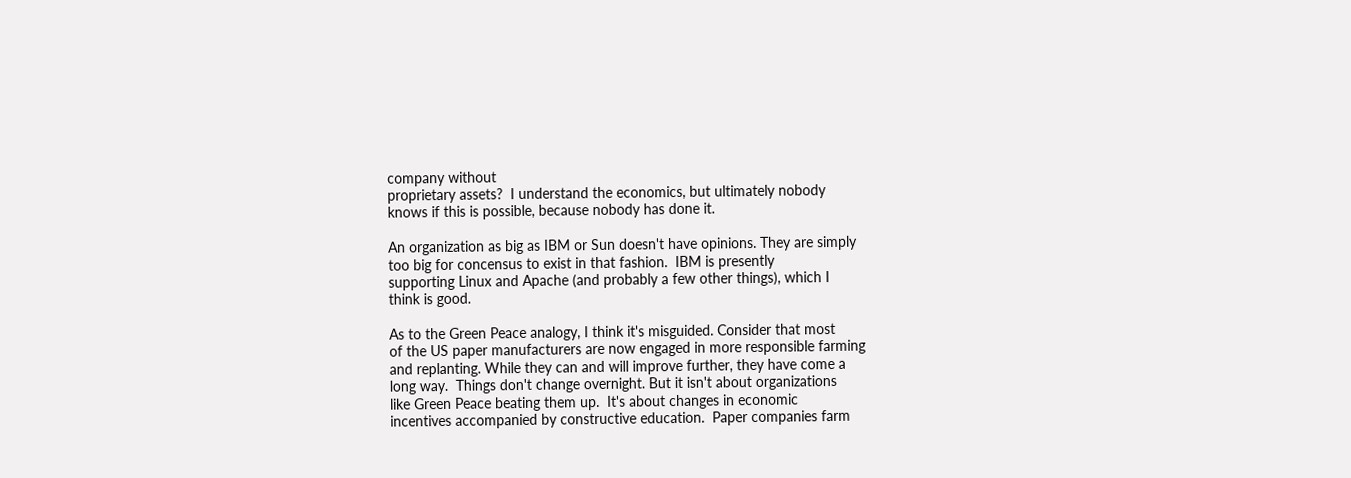company without
proprietary assets?  I understand the economics, but ultimately nobody
knows if this is possible, because nobody has done it.

An organization as big as IBM or Sun doesn't have opinions. They are simply
too big for concensus to exist in that fashion.  IBM is presently
supporting Linux and Apache (and probably a few other things), which I
think is good.

As to the Green Peace analogy, I think it's misguided. Consider that most
of the US paper manufacturers are now engaged in more responsible farming
and replanting. While they can and will improve further, they have come a
long way.  Things don't change overnight. But it isn't about organizations
like Green Peace beating them up.  It's about changes in economic
incentives accompanied by constructive education.  Paper companies farm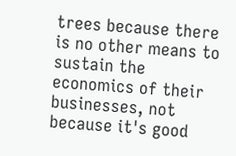trees because there is no other means to sustain the economics of their
businesses, not because it's good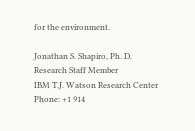for the environment.

Jonathan S. Shapiro, Ph. D.
Research Staff Member
IBM T.J. Watson Research Center
Phone: +1 914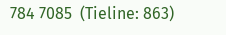784 7085  (Tieline: 863)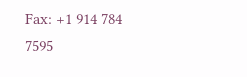Fax: +1 914 784 7595